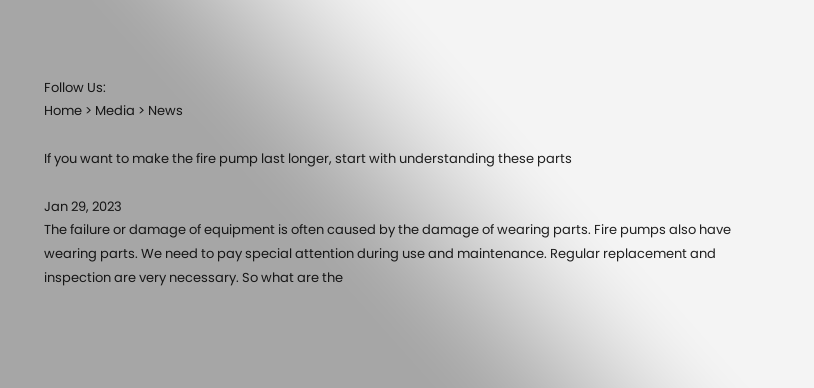Follow Us:
Home > Media > News

If you want to make the fire pump last longer, start with understanding these parts

Jan 29, 2023
The failure or damage of equipment is often caused by the damage of wearing parts. Fire pumps also have wearing parts. We need to pay special attention during use and maintenance. Regular replacement and inspection are very necessary. So what are the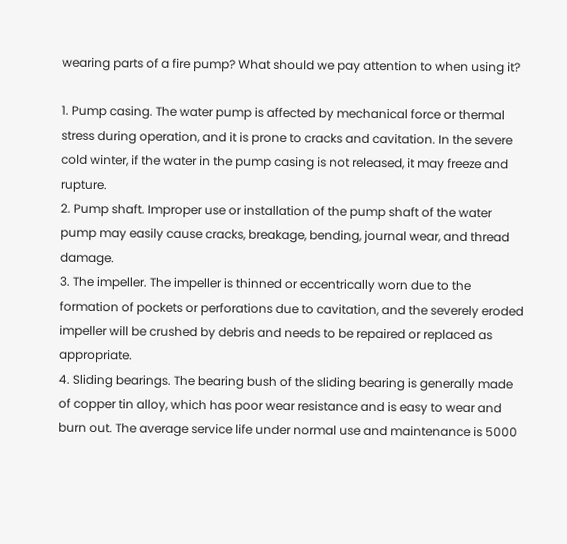wearing parts of a fire pump? What should we pay attention to when using it?

1. Pump casing. The water pump is affected by mechanical force or thermal stress during operation, and it is prone to cracks and cavitation. In the severe cold winter, if the water in the pump casing is not released, it may freeze and rupture.
2. Pump shaft. Improper use or installation of the pump shaft of the water pump may easily cause cracks, breakage, bending, journal wear, and thread damage.
3. The impeller. The impeller is thinned or eccentrically worn due to the formation of pockets or perforations due to cavitation, and the severely eroded impeller will be crushed by debris and needs to be repaired or replaced as appropriate.
4. Sliding bearings. The bearing bush of the sliding bearing is generally made of copper tin alloy, which has poor wear resistance and is easy to wear and burn out. The average service life under normal use and maintenance is 5000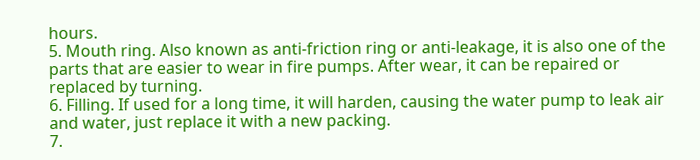hours.
5. Mouth ring. Also known as anti-friction ring or anti-leakage, it is also one of the parts that are easier to wear in fire pumps. After wear, it can be repaired or replaced by turning.
6. Filling. If used for a long time, it will harden, causing the water pump to leak air and water, just replace it with a new packing.
7.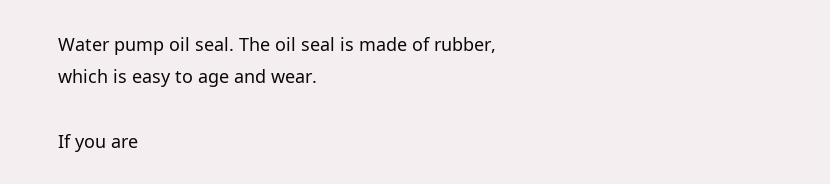Water pump oil seal. The oil seal is made of rubber, which is easy to age and wear.

If you are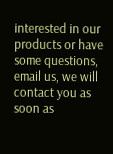interested in our products or have some questions, email us, we will contact you as soon as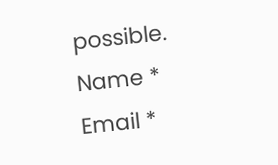possible.
Name *
Email *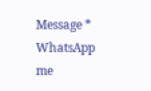Message *
WhatsApp me